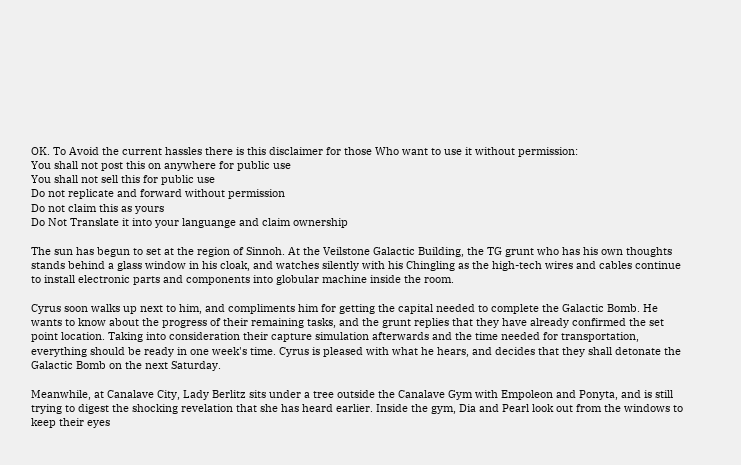OK. To Avoid the current hassles there is this disclaimer for those Who want to use it without permission:
You shall not post this on anywhere for public use
You shall not sell this for public use
Do not replicate and forward without permission
Do not claim this as yours
Do Not Translate it into your languange and claim ownership

The sun has begun to set at the region of Sinnoh. At the Veilstone Galactic Building, the TG grunt who has his own thoughts stands behind a glass window in his cloak, and watches silently with his Chingling as the high-tech wires and cables continue to install electronic parts and components into globular machine inside the room.

Cyrus soon walks up next to him, and compliments him for getting the capital needed to complete the Galactic Bomb. He wants to know about the progress of their remaining tasks, and the grunt replies that they have already confirmed the set point location. Taking into consideration their capture simulation afterwards and the time needed for transportation, everything should be ready in one week's time. Cyrus is pleased with what he hears, and decides that they shall detonate the Galactic Bomb on the next Saturday.

Meanwhile, at Canalave City, Lady Berlitz sits under a tree outside the Canalave Gym with Empoleon and Ponyta, and is still trying to digest the shocking revelation that she has heard earlier. Inside the gym, Dia and Pearl look out from the windows to keep their eyes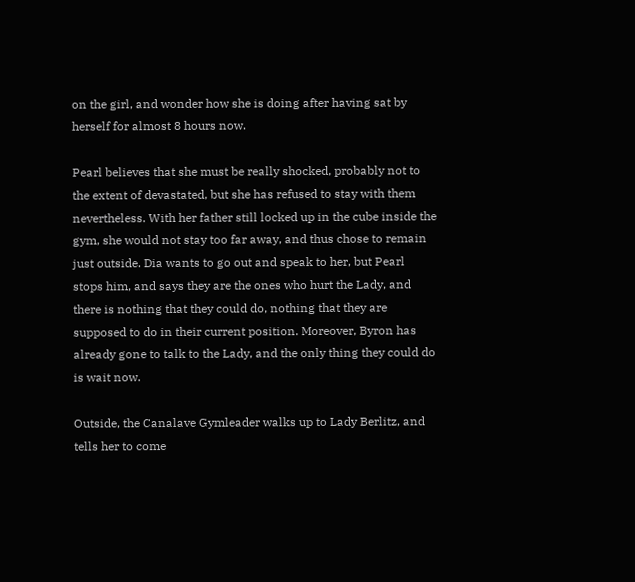on the girl, and wonder how she is doing after having sat by herself for almost 8 hours now.

Pearl believes that she must be really shocked, probably not to the extent of devastated, but she has refused to stay with them nevertheless. With her father still locked up in the cube inside the gym, she would not stay too far away, and thus chose to remain just outside. Dia wants to go out and speak to her, but Pearl stops him, and says they are the ones who hurt the Lady, and there is nothing that they could do, nothing that they are supposed to do in their current position. Moreover, Byron has already gone to talk to the Lady, and the only thing they could do is wait now.

Outside, the Canalave Gymleader walks up to Lady Berlitz, and tells her to come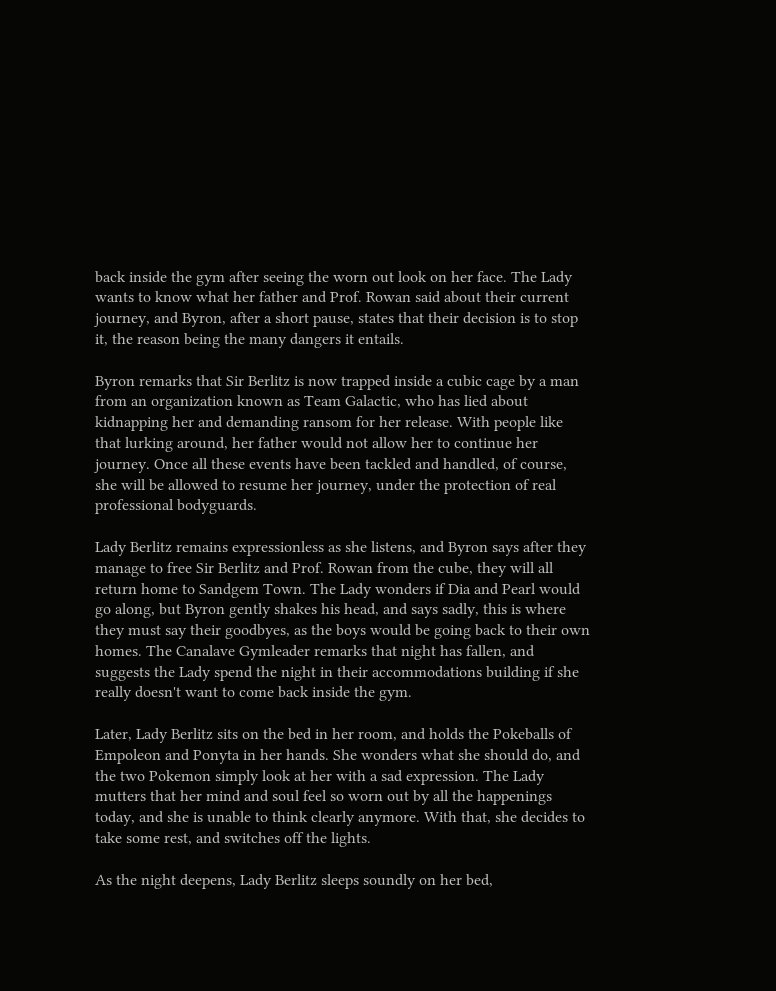back inside the gym after seeing the worn out look on her face. The Lady wants to know what her father and Prof. Rowan said about their current journey, and Byron, after a short pause, states that their decision is to stop it, the reason being the many dangers it entails.

Byron remarks that Sir Berlitz is now trapped inside a cubic cage by a man from an organization known as Team Galactic, who has lied about kidnapping her and demanding ransom for her release. With people like that lurking around, her father would not allow her to continue her journey. Once all these events have been tackled and handled, of course, she will be allowed to resume her journey, under the protection of real professional bodyguards.

Lady Berlitz remains expressionless as she listens, and Byron says after they manage to free Sir Berlitz and Prof. Rowan from the cube, they will all return home to Sandgem Town. The Lady wonders if Dia and Pearl would go along, but Byron gently shakes his head, and says sadly, this is where they must say their goodbyes, as the boys would be going back to their own homes. The Canalave Gymleader remarks that night has fallen, and suggests the Lady spend the night in their accommodations building if she really doesn't want to come back inside the gym.

Later, Lady Berlitz sits on the bed in her room, and holds the Pokeballs of Empoleon and Ponyta in her hands. She wonders what she should do, and the two Pokemon simply look at her with a sad expression. The Lady mutters that her mind and soul feel so worn out by all the happenings today, and she is unable to think clearly anymore. With that, she decides to take some rest, and switches off the lights.

As the night deepens, Lady Berlitz sleeps soundly on her bed,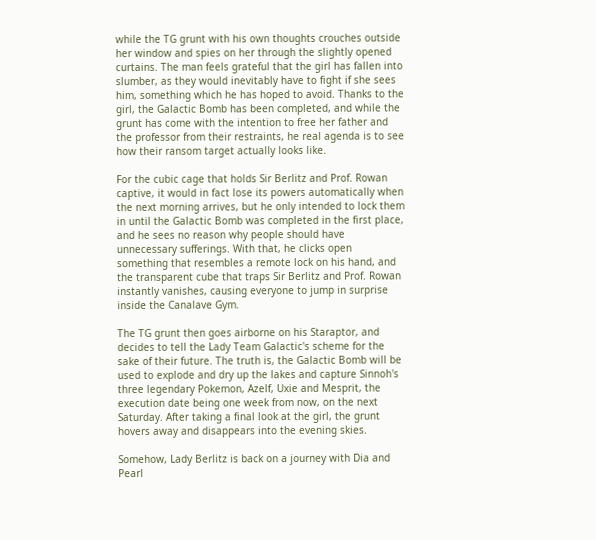while the TG grunt with his own thoughts crouches outside her window and spies on her through the slightly opened curtains. The man feels grateful that the girl has fallen into slumber, as they would inevitably have to fight if she sees him, something which he has hoped to avoid. Thanks to the girl, the Galactic Bomb has been completed, and while the grunt has come with the intention to free her father and the professor from their restraints, he real agenda is to see how their ransom target actually looks like.

For the cubic cage that holds Sir Berlitz and Prof. Rowan captive, it would in fact lose its powers automatically when the next morning arrives, but he only intended to lock them in until the Galactic Bomb was completed in the first place, and he sees no reason why people should have unnecessary sufferings. With that, he clicks open something that resembles a remote lock on his hand, and the transparent cube that traps Sir Berlitz and Prof. Rowan instantly vanishes, causing everyone to jump in surprise inside the Canalave Gym.

The TG grunt then goes airborne on his Staraptor, and decides to tell the Lady Team Galactic's scheme for the sake of their future. The truth is, the Galactic Bomb will be used to explode and dry up the lakes and capture Sinnoh's three legendary Pokemon, Azelf, Uxie and Mesprit, the execution date being one week from now, on the next Saturday. After taking a final look at the girl, the grunt hovers away and disappears into the evening skies.

Somehow, Lady Berlitz is back on a journey with Dia and Pearl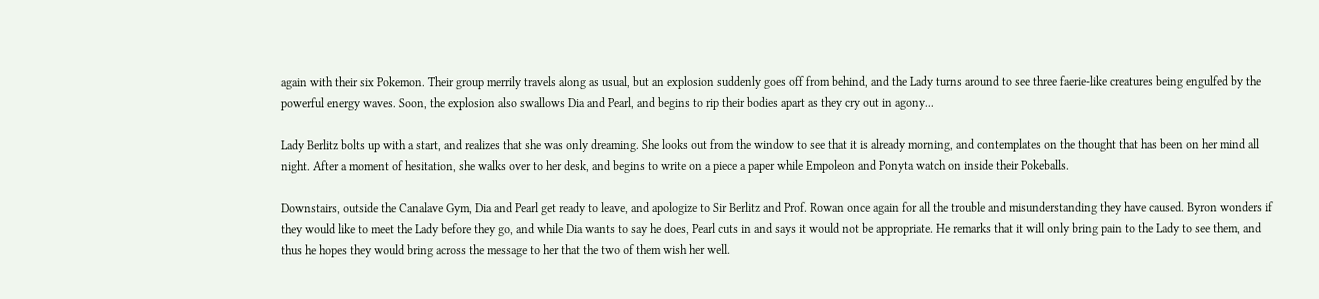again with their six Pokemon. Their group merrily travels along as usual, but an explosion suddenly goes off from behind, and the Lady turns around to see three faerie-like creatures being engulfed by the powerful energy waves. Soon, the explosion also swallows Dia and Pearl, and begins to rip their bodies apart as they cry out in agony...

Lady Berlitz bolts up with a start, and realizes that she was only dreaming. She looks out from the window to see that it is already morning, and contemplates on the thought that has been on her mind all night. After a moment of hesitation, she walks over to her desk, and begins to write on a piece a paper while Empoleon and Ponyta watch on inside their Pokeballs.

Downstairs, outside the Canalave Gym, Dia and Pearl get ready to leave, and apologize to Sir Berlitz and Prof. Rowan once again for all the trouble and misunderstanding they have caused. Byron wonders if they would like to meet the Lady before they go, and while Dia wants to say he does, Pearl cuts in and says it would not be appropriate. He remarks that it will only bring pain to the Lady to see them, and thus he hopes they would bring across the message to her that the two of them wish her well.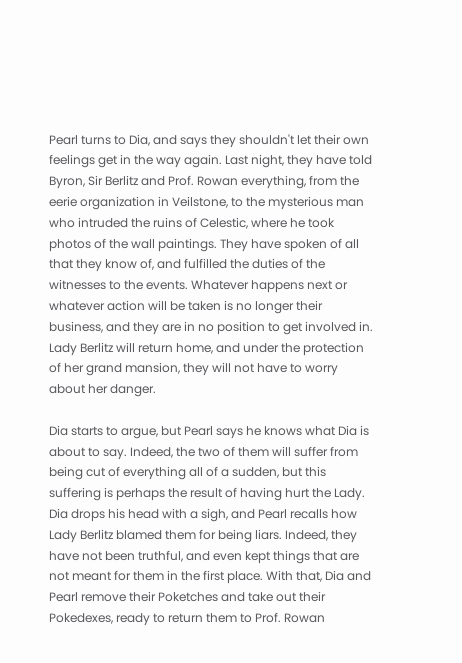Pearl turns to Dia, and says they shouldn't let their own feelings get in the way again. Last night, they have told Byron, Sir Berlitz and Prof. Rowan everything, from the eerie organization in Veilstone, to the mysterious man who intruded the ruins of Celestic, where he took photos of the wall paintings. They have spoken of all that they know of, and fulfilled the duties of the witnesses to the events. Whatever happens next or whatever action will be taken is no longer their business, and they are in no position to get involved in. Lady Berlitz will return home, and under the protection of her grand mansion, they will not have to worry about her danger.

Dia starts to argue, but Pearl says he knows what Dia is about to say. Indeed, the two of them will suffer from being cut of everything all of a sudden, but this suffering is perhaps the result of having hurt the Lady. Dia drops his head with a sigh, and Pearl recalls how Lady Berlitz blamed them for being liars. Indeed, they have not been truthful, and even kept things that are not meant for them in the first place. With that, Dia and Pearl remove their Poketches and take out their Pokedexes, ready to return them to Prof. Rowan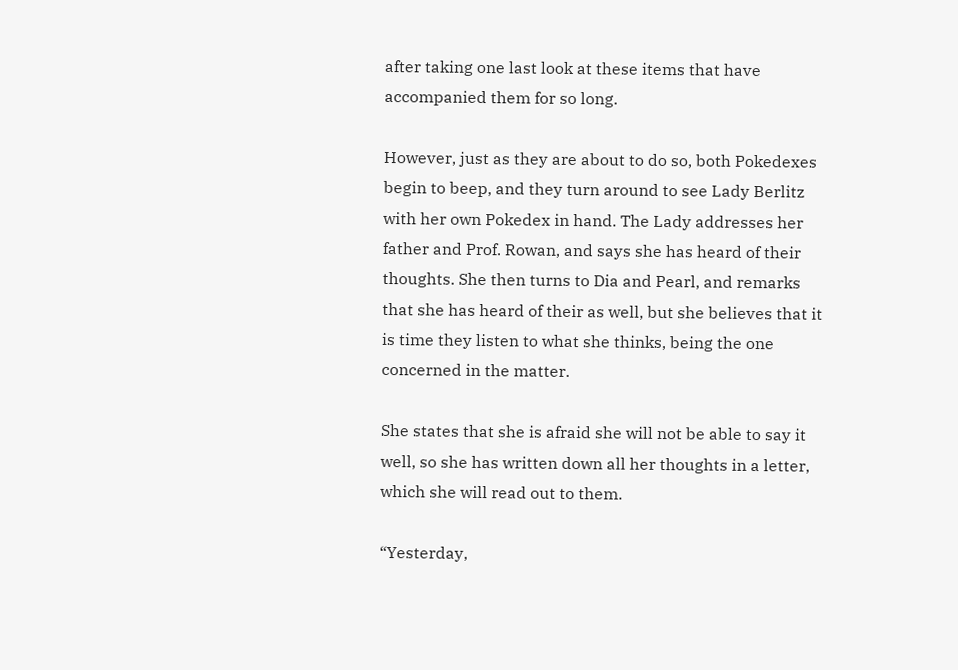after taking one last look at these items that have accompanied them for so long.

However, just as they are about to do so, both Pokedexes begin to beep, and they turn around to see Lady Berlitz with her own Pokedex in hand. The Lady addresses her father and Prof. Rowan, and says she has heard of their thoughts. She then turns to Dia and Pearl, and remarks that she has heard of their as well, but she believes that it is time they listen to what she thinks, being the one concerned in the matter.

She states that she is afraid she will not be able to say it well, so she has written down all her thoughts in a letter, which she will read out to them.

“Yesterday,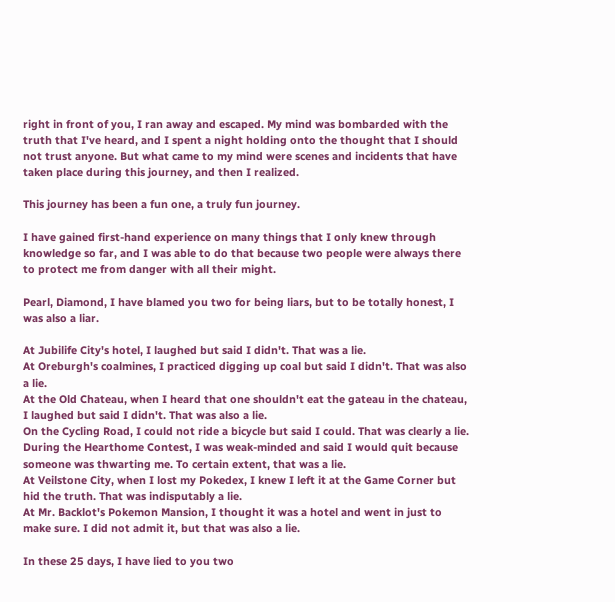right in front of you, I ran away and escaped. My mind was bombarded with the truth that I've heard, and I spent a night holding onto the thought that I should not trust anyone. But what came to my mind were scenes and incidents that have taken place during this journey, and then I realized.

This journey has been a fun one, a truly fun journey.

I have gained first-hand experience on many things that I only knew through knowledge so far, and I was able to do that because two people were always there to protect me from danger with all their might.

Pearl, Diamond, I have blamed you two for being liars, but to be totally honest, I was also a liar.

At Jubilife City's hotel, I laughed but said I didn't. That was a lie.
At Oreburgh's coalmines, I practiced digging up coal but said I didn't. That was also a lie.
At the Old Chateau, when I heard that one shouldn't eat the gateau in the chateau, I laughed but said I didn't. That was also a lie.
On the Cycling Road, I could not ride a bicycle but said I could. That was clearly a lie.
During the Hearthome Contest, I was weak-minded and said I would quit because someone was thwarting me. To certain extent, that was a lie.
At Veilstone City, when I lost my Pokedex, I knew I left it at the Game Corner but hid the truth. That was indisputably a lie.
At Mr. Backlot's Pokemon Mansion, I thought it was a hotel and went in just to make sure. I did not admit it, but that was also a lie.

In these 25 days, I have lied to you two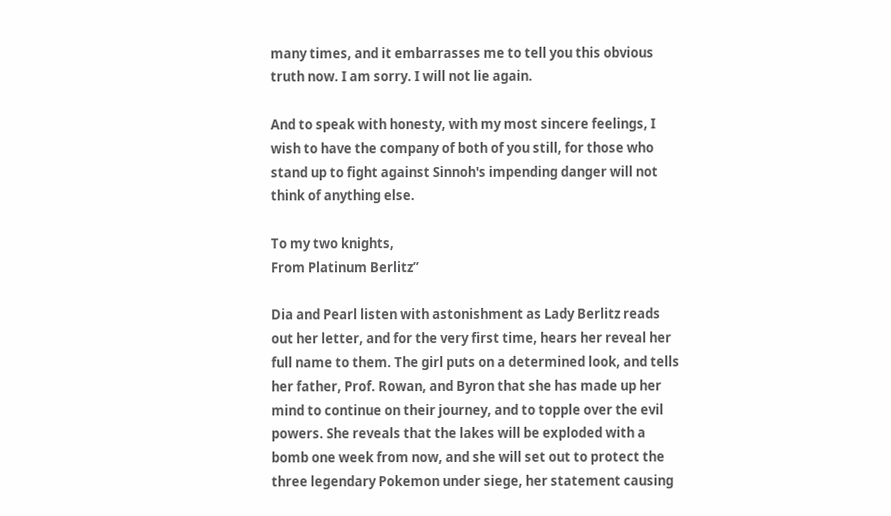many times, and it embarrasses me to tell you this obvious truth now. I am sorry. I will not lie again.

And to speak with honesty, with my most sincere feelings, I wish to have the company of both of you still, for those who stand up to fight against Sinnoh's impending danger will not think of anything else.

To my two knights,
From Platinum Berlitz”

Dia and Pearl listen with astonishment as Lady Berlitz reads out her letter, and for the very first time, hears her reveal her full name to them. The girl puts on a determined look, and tells her father, Prof. Rowan, and Byron that she has made up her mind to continue on their journey, and to topple over the evil powers. She reveals that the lakes will be exploded with a bomb one week from now, and she will set out to protect the three legendary Pokemon under siege, her statement causing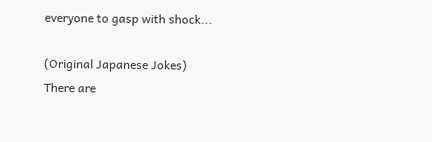everyone to gasp with shock...

(Original Japanese Jokes)
There are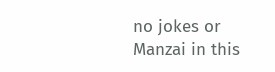no jokes or Manzai in this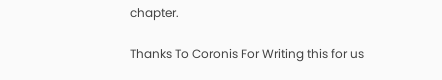chapter.

Thanks To Coronis For Writing this for us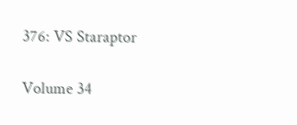376: VS Staraptor

Volume 34